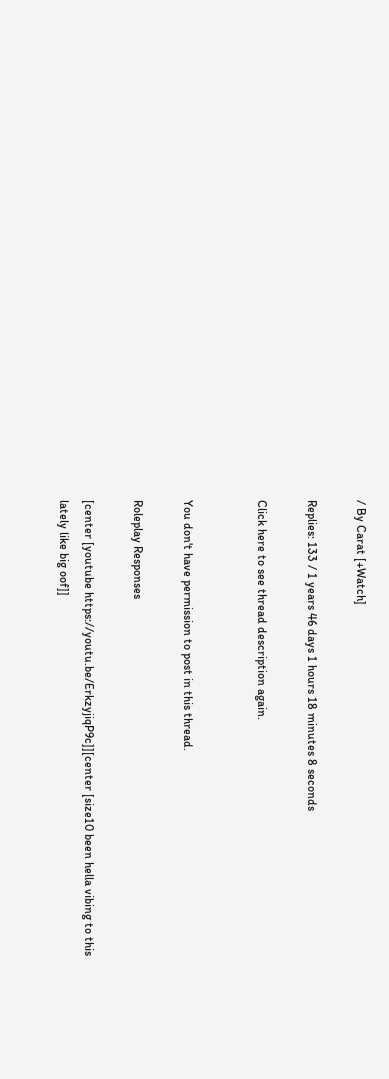/ By Carat [+Watch]

Replies: 133 / 1 years 46 days 1 hours 18 minutes 8 seconds

Click here to see thread description again.


You don't have permission to post in this thread.

Roleplay Responses

[center [youtube https://youtu.be/ErkzyjiqP9c]][center [size10 been hella vibing to this lately like big oof]]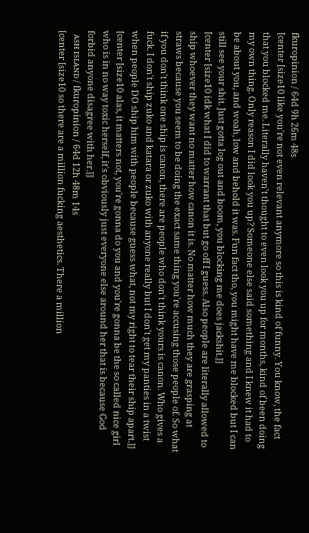fkuropinion / 64d 9h 26m 48s
[center [size10 like you're not even relevant anymore so this is kind of funny. You know, the fact that you blocked me. Literally haven't thought to even look you up for months, kind of been doing my own thing. Only reason I did look you up? Someone else said something and I knew it had to be about you, and woah, low and behold it was. Fun fact tho, you might have me blocked but I can still see your shit. Just gotta log out and boom, you blocking me does jackshit.]]
[center [size10 idk what I did to warrant that but go off I guess. Also people are literally allowed to ship whoever they want no matter how canon it is. No matter how much they are grasping at straws because you seem to be doing the exact same thing you're accusing those people of. So what if you don't think one ship is canon, there are people who don't think yours is canon. Who gives a fuck. I don't ship zuko and katara or zuko with anyone really but I don't get my panties in a twist when people DO ship him with people because guess what, not my right to tear their ship apart.]]
[center [size10 alas, it matters not, you're gonna do you and you're gonna be the so called nice girl who is in no way toxic herself, it's obviously just everyone else around her that is because God forbid anyone disagree with her.]]
  ᴀsʜ ɪsʟᴀɴᴅ / fkuropinion / 64d 12h 48m 14s
[center [size10 so there are a million fucking aesthetics. There a million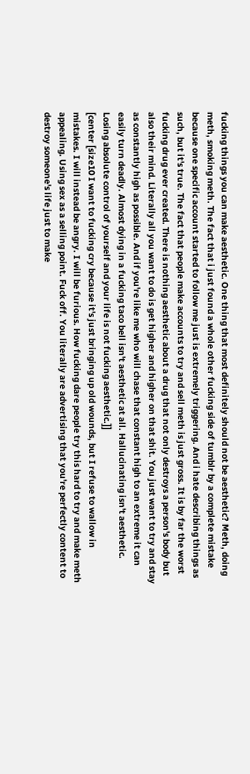fucking things you can make aesthetic. One thing that most definitely should not be aesthetic? Meth, doing meth, smoking meth. The fact that i just found a whole other fucking side of tumblr by a complete mistake because one specific account started to follow me just is extremely triggering. And i hate describing things as such, but it's true. The fact that people make accounts to try and sell meth is just gross. It is by far the worst fucking drug ever created. There is nothing aesthetic about a drug that not only destroys a person's body but also their mind. Literally all you want to do is get higher and higher on that shit. You just want to try and stay as constantly high as possible. And if you're like me who will chase that constant high to an extreme it can easily turn deadly. Almost dying in a fucking taco bell isn't aesthetic at all. Hallucinating isn't aesthetic. Losing absolute control of yourself and your life is not fucking aesthetic.]]
[center [size10 I want to fucking cry because it's just bringing up old wounds, but I refuse to wallow in mistakes. I will instead be angry. I will be furious. How fucking dare people try this hard to try and make meth appealing. Using sex as a selling point. Fuck off. You literally are advertising that you're perfectly content to destroy someone's life just to make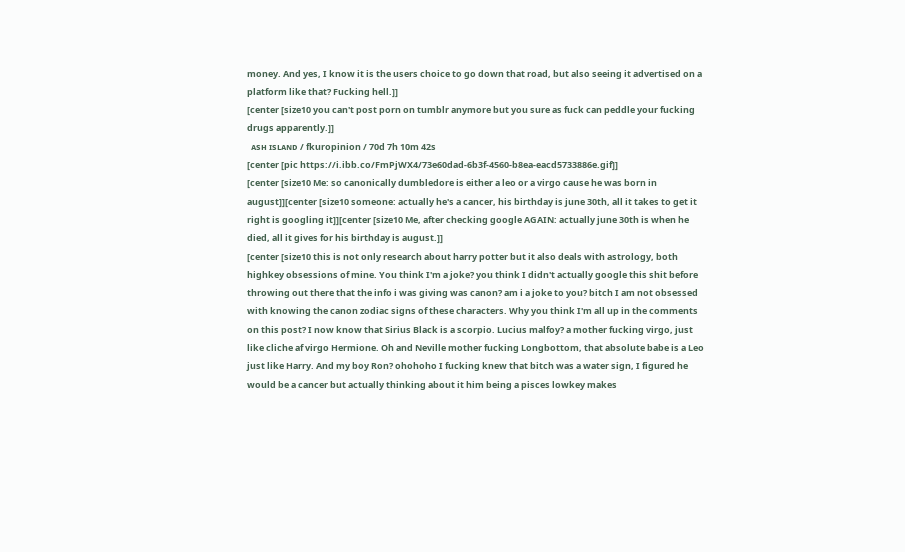money. And yes, I know it is the users choice to go down that road, but also seeing it advertised on a platform like that? Fucking hell.]]
[center [size10 you can't post porn on tumblr anymore but you sure as fuck can peddle your fucking drugs apparently.]]
  ᴀsʜ ɪsʟᴀɴᴅ / fkuropinion / 70d 7h 10m 42s
[center [pic https://i.ibb.co/FmPjWX4/73e60dad-6b3f-4560-b8ea-eacd5733886e.gif]]
[center [size10 Me: so canonically dumbledore is either a leo or a virgo cause he was born in august]][center [size10 someone: actually he's a cancer, his birthday is june 30th, all it takes to get it right is googling it]][center [size10 Me, after checking google AGAIN: actually june 30th is when he died, all it gives for his birthday is august.]]
[center [size10 this is not only research about harry potter but it also deals with astrology, both highkey obsessions of mine. You think I'm a joke? you think I didn't actually google this shit before throwing out there that the info i was giving was canon? am i a joke to you? bitch I am not obsessed with knowing the canon zodiac signs of these characters. Why you think I'm all up in the comments on this post? I now know that Sirius Black is a scorpio. Lucius malfoy? a mother fucking virgo, just like cliche af virgo Hermione. Oh and Neville mother fucking Longbottom, that absolute babe is a Leo just like Harry. And my boy Ron? ohohoho I fucking knew that bitch was a water sign, I figured he would be a cancer but actually thinking about it him being a pisces lowkey makes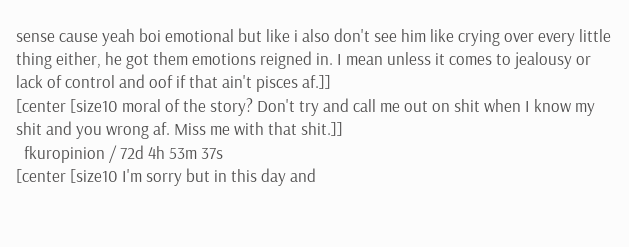sense cause yeah boi emotional but like i also don't see him like crying over every little thing either, he got them emotions reigned in. I mean unless it comes to jealousy or lack of control and oof if that ain't pisces af.]]
[center [size10 moral of the story? Don't try and call me out on shit when I know my shit and you wrong af. Miss me with that shit.]]
  fkuropinion / 72d 4h 53m 37s
[center [size10 I'm sorry but in this day and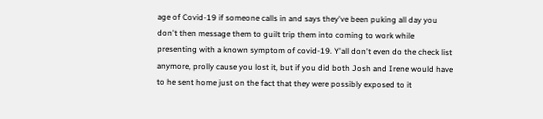age of Covid-19 if someone calls in and says they've been puking all day you don't then message them to guilt trip them into coming to work while presenting with a known symptom of covid-19. Y'all don't even do the check list anymore, prolly cause you lost it, but if you did both Josh and Irene would have to he sent home just on the fact that they were possibly exposed to it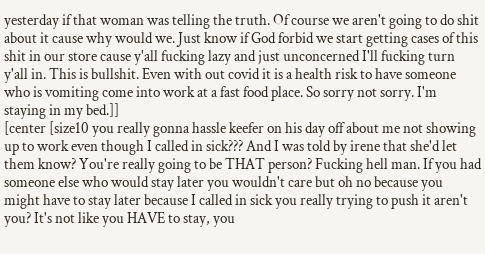yesterday if that woman was telling the truth. Of course we aren't going to do shit about it cause why would we. Just know if God forbid we start getting cases of this shit in our store cause y'all fucking lazy and just unconcerned I'll fucking turn y'all in. This is bullshit. Even with out covid it is a health risk to have someone who is vomiting come into work at a fast food place. So sorry not sorry. I'm staying in my bed.]]
[center [size10 you really gonna hassle keefer on his day off about me not showing up to work even though I called in sick??? And I was told by irene that she'd let them know? You're really going to be THAT person? Fucking hell man. If you had someone else who would stay later you wouldn't care but oh no because you might have to stay later because I called in sick you really trying to push it aren't you? It's not like you HAVE to stay, you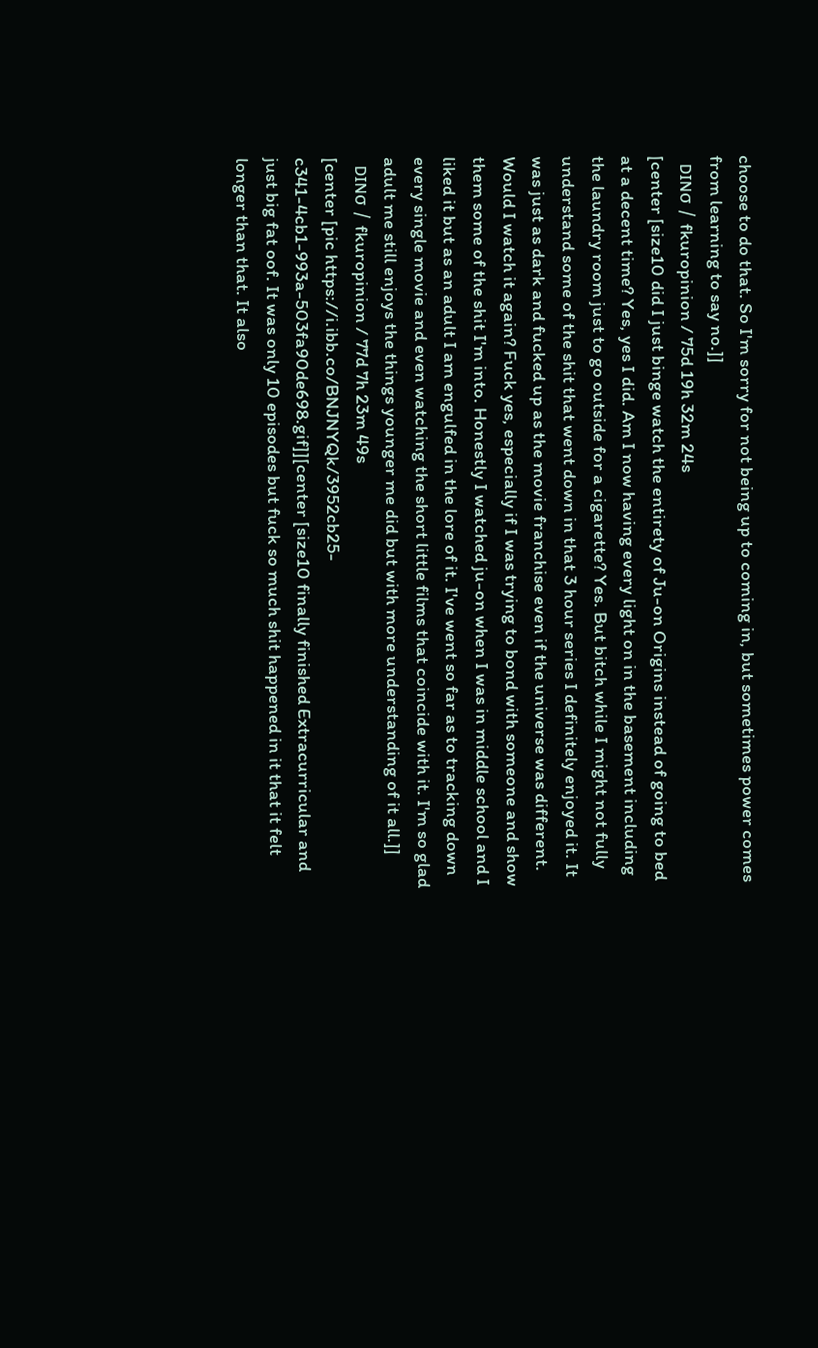choose to do that. So I'm sorry for not being up to coming in, but sometimes power comes from learning to say no.]]
  ᴅɪɴσ / fkuropinion / 75d 19h 32m 24s
[center [size10 did I just binge watch the entirety of Ju-on Origins instead of going to bed at a decent time? Yes, yes I did. Am I now having every light on in the basement including the laundry room just to go outside for a cigarette? Yes. But bitch while I might not fully understand some of the shit that went down in that 3 hour series I definitely enjoyed it. It was just as dark and fucked up as the movie franchise even if the universe was different. Would I watch it again? Fuck yes, especially if I was trying to bond with someone and show them some of the shit I'm into. Honestly I watched ju-on when I was in middle school and I liked it but as an adult I am engulfed in the lore of it. I've went so far as to tracking down every single movie and even watching the short little films that coincide with it. I'm so glad adult me still enjoys the things younger me did but with more understanding of it all.]]
  ᴅɪɴσ / fkuropinion / 77d 7h 23m 49s
[center [pic https://i.ibb.co/BNJNYQk/3952cb25-c341-4cb1-993a-503fa90de698.gif]][center [size10 finally finished Extracurricular and just big fat oof. It was only 10 episodes but fuck so much shit happened in it that it felt longer than that. It also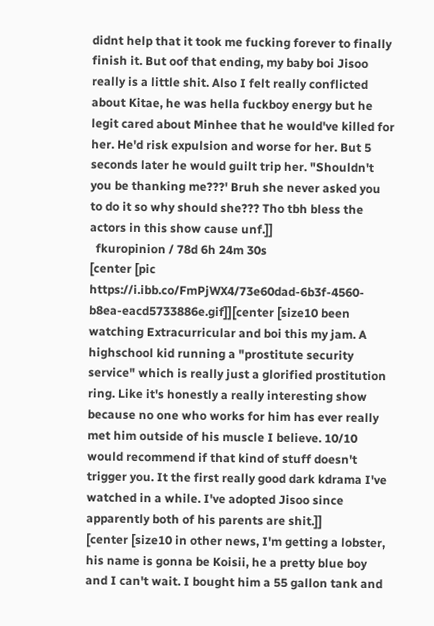didnt help that it took me fucking forever to finally finish it. But oof that ending, my baby boi Jisoo really is a little shit. Also I felt really conflicted about Kitae, he was hella fuckboy energy but he legit cared about Minhee that he would've killed for her. He'd risk expulsion and worse for her. But 5 seconds later he would guilt trip her. "Shouldn't you be thanking me???' Bruh she never asked you to do it so why should she??? Tho tbh bless the actors in this show cause unf.]]
  fkuropinion / 78d 6h 24m 30s
[center [pic https://i.ibb.co/FmPjWX4/73e60dad-6b3f-4560-b8ea-eacd5733886e.gif]][center [size10 been watching Extracurricular and boi this my jam. A highschool kid running a "prostitute security service" which is really just a glorified prostitution ring. Like it's honestly a really interesting show because no one who works for him has ever really met him outside of his muscle I believe. 10/10 would recommend if that kind of stuff doesn't trigger you. It the first really good dark kdrama I've watched in a while. I've adopted Jisoo since apparently both of his parents are shit.]]
[center [size10 in other news, I'm getting a lobster, his name is gonna be Koisii, he a pretty blue boy and I can't wait. I bought him a 55 gallon tank and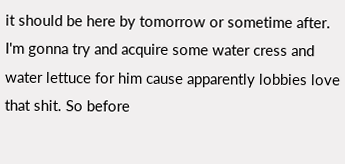it should be here by tomorrow or sometime after. I'm gonna try and acquire some water cress and water lettuce for him cause apparently lobbies love that shit. So before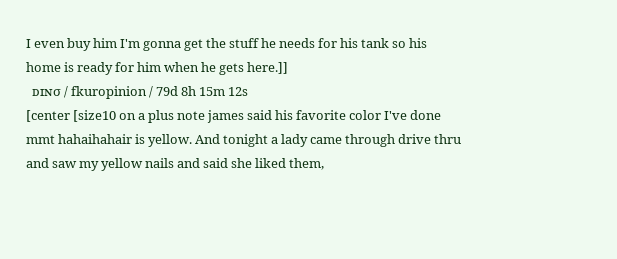I even buy him I'm gonna get the stuff he needs for his tank so his home is ready for him when he gets here.]]
  ᴅɪɴσ / fkuropinion / 79d 8h 15m 12s
[center [size10 on a plus note james said his favorite color I've done mmt hahaihahair is yellow. And tonight a lady came through drive thru and saw my yellow nails and said she liked them,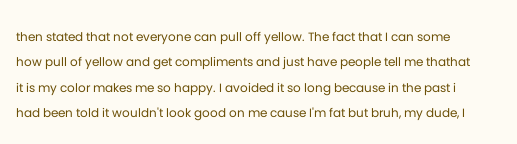then stated that not everyone can pull off yellow. The fact that I can some how pull of yellow and get compliments and just have people tell me thathat it is my color makes me so happy. I avoided it so long because in the past i had been told it wouldn't look good on me cause I'm fat but bruh, my dude, I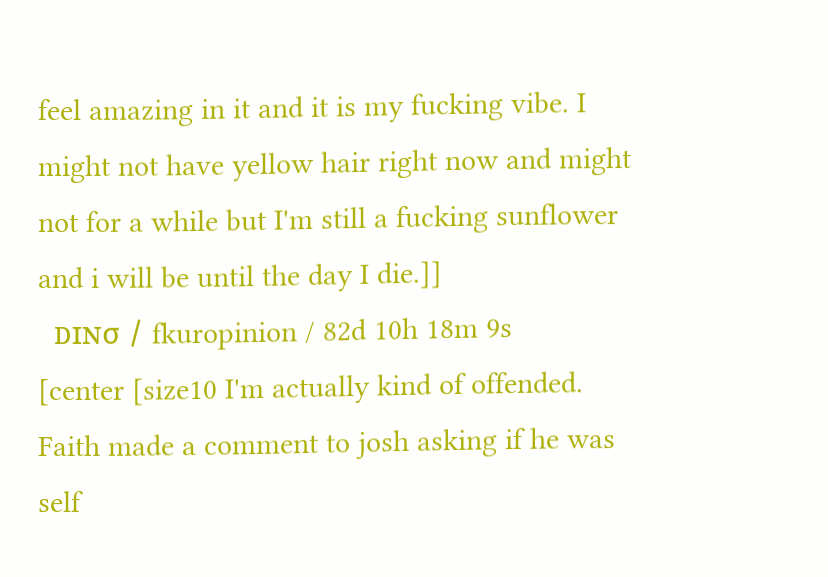feel amazing in it and it is my fucking vibe. I might not have yellow hair right now and might not for a while but I'm still a fucking sunflower and i will be until the day I die.]]
  ᴅɪɴσ / fkuropinion / 82d 10h 18m 9s
[center [size10 I'm actually kind of offended. Faith made a comment to josh asking if he was self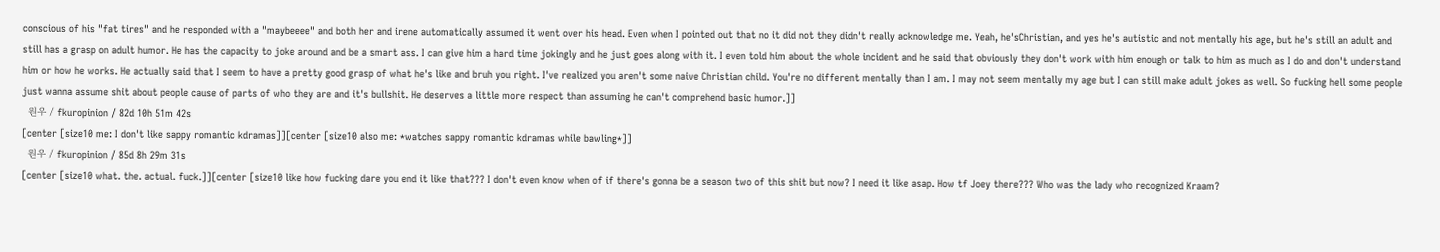conscious of his "fat tires" and he responded with a "maybeeee" and both her and irene automatically assumed it went over his head. Even when I pointed out that no it did not they didn't really acknowledge me. Yeah, he'sChristian, and yes he's autistic and not mentally his age, but he's still an adult and still has a grasp on adult humor. He has the capacity to joke around and be a smart ass. I can give him a hard time jokingly and he just goes along with it. I even told him about the whole incident and he said that obviously they don't work with him enough or talk to him as much as I do and don't understand him or how he works. He actually said that I seem to have a pretty good grasp of what he's like and bruh you right. I've realized you aren't some naive Christian child. You're no different mentally than I am. I may not seem mentally my age but I can still make adult jokes as well. So fucking hell some people just wanna assume shit about people cause of parts of who they are and it's bullshit. He deserves a little more respect than assuming he can't comprehend basic humor.]]
  원우 / fkuropinion / 82d 10h 51m 42s
[center [size10 me: I don't like sappy romantic kdramas]][center [size10 also me: *watches sappy romantic kdramas while bawling*]]
  원우 / fkuropinion / 85d 8h 29m 31s
[center [size10 what. the. actual. fuck.]][center [size10 like how fucking dare you end it like that??? I don't even know when of if there's gonna be a season two of this shit but now? I need it like asap. How tf Joey there??? Who was the lady who recognized Kraam?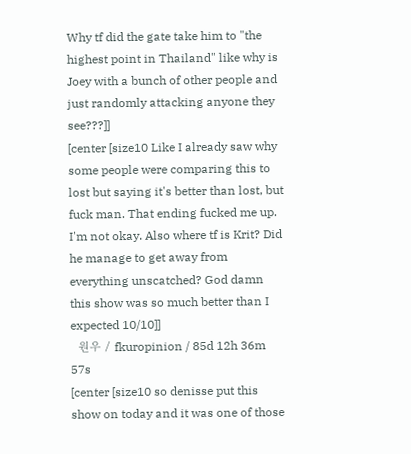Why tf did the gate take him to "the highest point in Thailand" like why is Joey with a bunch of other people and just randomly attacking anyone they see???]]
[center [size10 Like I already saw why some people were comparing this to lost but saying it's better than lost, but fuck man. That ending fucked me up. I'm not okay. Also where tf is Krit? Did he manage to get away from everything unscatched? God damn this show was so much better than I expected 10/10]]
  원우 / fkuropinion / 85d 12h 36m 57s
[center [size10 so denisse put this show on today and it was one of those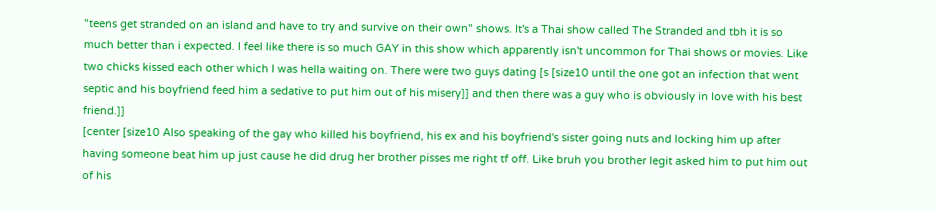"teens get stranded on an island and have to try and survive on their own" shows. It's a Thai show called The Stranded and tbh it is so much better than i expected. I feel like there is so much GAY in this show which apparently isn't uncommon for Thai shows or movies. Like two chicks kissed each other which I was hella waiting on. There were two guys dating [s [size10 until the one got an infection that went septic and his boyfriend feed him a sedative to put him out of his misery]] and then there was a guy who is obviously in love with his best friend.]]
[center [size10 Also speaking of the gay who killed his boyfriend, his ex and his boyfriend's sister going nuts and locking him up after having someone beat him up just cause he did drug her brother pisses me right tf off. Like bruh you brother legit asked him to put him out of his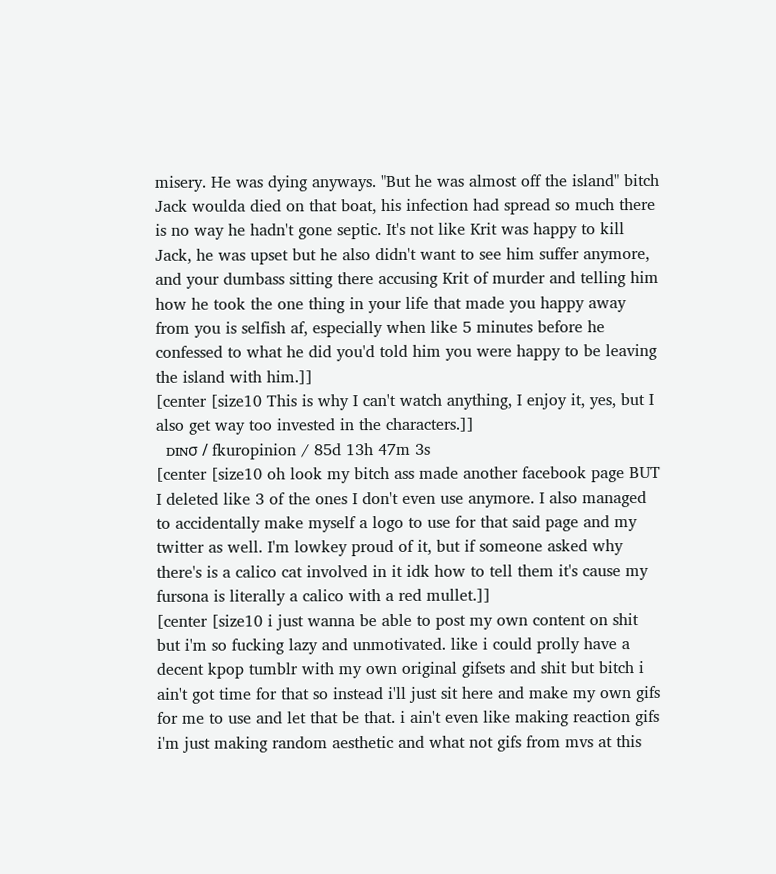misery. He was dying anyways. "But he was almost off the island" bitch Jack woulda died on that boat, his infection had spread so much there is no way he hadn't gone septic. It's not like Krit was happy to kill Jack, he was upset but he also didn't want to see him suffer anymore, and your dumbass sitting there accusing Krit of murder and telling him how he took the one thing in your life that made you happy away from you is selfish af, especially when like 5 minutes before he confessed to what he did you'd told him you were happy to be leaving the island with him.]]
[center [size10 This is why I can't watch anything, I enjoy it, yes, but I also get way too invested in the characters.]]
  ᴅɪɴσ / fkuropinion / 85d 13h 47m 3s
[center [size10 oh look my bitch ass made another facebook page BUT I deleted like 3 of the ones I don't even use anymore. I also managed to accidentally make myself a logo to use for that said page and my twitter as well. I'm lowkey proud of it, but if someone asked why there's is a calico cat involved in it idk how to tell them it's cause my fursona is literally a calico with a red mullet.]]
[center [size10 i just wanna be able to post my own content on shit but i'm so fucking lazy and unmotivated. like i could prolly have a decent kpop tumblr with my own original gifsets and shit but bitch i ain't got time for that so instead i'll just sit here and make my own gifs for me to use and let that be that. i ain't even like making reaction gifs i'm just making random aesthetic and what not gifs from mvs at this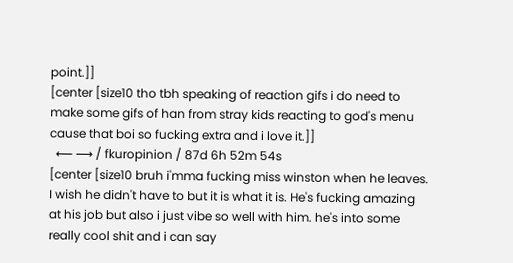point.]]
[center [size10 tho tbh speaking of reaction gifs i do need to make some gifs of han from stray kids reacting to god's menu cause that boi so fucking extra and i love it.]]
  ⟵ ⟶ / fkuropinion / 87d 6h 52m 54s
[center [size10 bruh i'mma fucking miss winston when he leaves. I wish he didn't have to but it is what it is. He's fucking amazing at his job but also i just vibe so well with him. he's into some really cool shit and i can say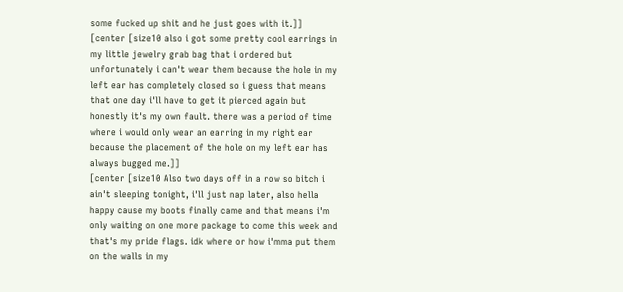some fucked up shit and he just goes with it.]]
[center [size10 also i got some pretty cool earrings in my little jewelry grab bag that i ordered but unfortunately i can't wear them because the hole in my left ear has completely closed so i guess that means that one day i'll have to get it pierced again but honestly it's my own fault. there was a period of time where i would only wear an earring in my right ear because the placement of the hole on my left ear has always bugged me.]]
[center [size10 Also two days off in a row so bitch i ain't sleeping tonight, i'll just nap later, also hella happy cause my boots finally came and that means i'm only waiting on one more package to come this week and that's my pride flags. idk where or how i'mma put them on the walls in my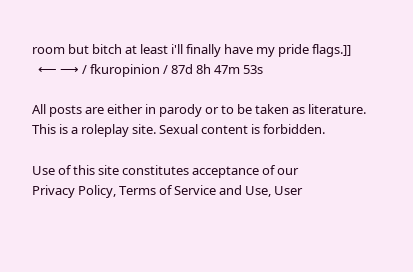room but bitch at least i'll finally have my pride flags.]]
  ⟵ ⟶ / fkuropinion / 87d 8h 47m 53s

All posts are either in parody or to be taken as literature. This is a roleplay site. Sexual content is forbidden.

Use of this site constitutes acceptance of our
Privacy Policy, Terms of Service and Use, User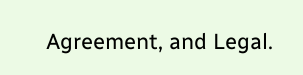Agreement, and Legal.